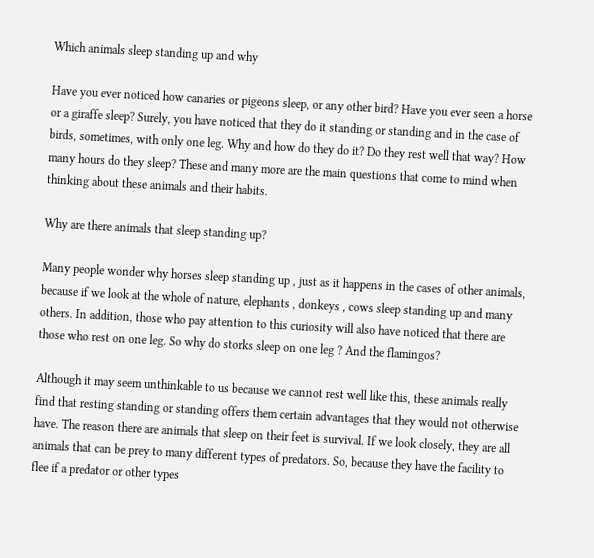Which animals sleep standing up and why

Have you ever noticed how canaries or pigeons sleep, or any other bird? Have you ever seen a horse or a giraffe sleep? Surely, you have noticed that they do it standing or standing and in the case of birds, sometimes, with only one leg. Why and how do they do it? Do they rest well that way? How many hours do they sleep? These and many more are the main questions that come to mind when thinking about these animals and their habits.

Why are there animals that sleep standing up?

Many people wonder why horses sleep standing up , just as it happens in the cases of other animals, because if we look at the whole of nature, elephants , donkeys , cows sleep standing up and many others. In addition, those who pay attention to this curiosity will also have noticed that there are those who rest on one leg. So why do storks sleep on one leg ? And the flamingos?

Although it may seem unthinkable to us because we cannot rest well like this, these animals really find that resting standing or standing offers them certain advantages that they would not otherwise have. The reason there are animals that sleep on their feet is survival. If we look closely, they are all animals that can be prey to many different types of predators. So, because they have the facility to flee if a predator or other types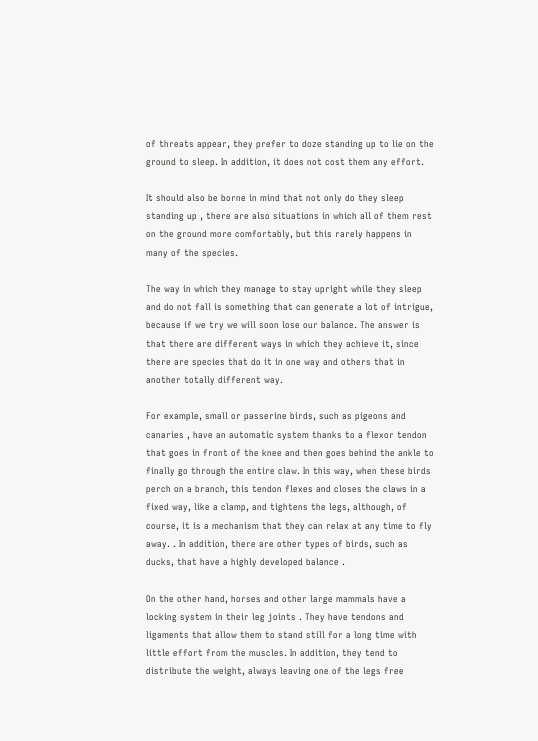of threats appear, they prefer to doze standing up to lie on the ground to sleep. In addition, it does not cost them any effort.

It should also be borne in mind that not only do they sleep standing up , there are also situations in which all of them rest on the ground more comfortably, but this rarely happens in many of the species.

The way in which they manage to stay upright while they sleep and do not fall is something that can generate a lot of intrigue, because if we try we will soon lose our balance. The answer is that there are different ways in which they achieve it, since there are species that do it in one way and others that in another totally different way.

For example, small or passerine birds, such as pigeons and canaries , have an automatic system thanks to a flexor tendon that goes in front of the knee and then goes behind the ankle to finally go through the entire claw. In this way, when these birds perch on a branch, this tendon flexes and closes the claws in a fixed way, like a clamp, and tightens the legs, although, of course, it is a mechanism that they can relax at any time to fly away. . In addition, there are other types of birds, such as ducks, that have a highly developed balance .

On the other hand, horses and other large mammals have a locking system in their leg joints . They have tendons and ligaments that allow them to stand still for a long time with little effort from the muscles. In addition, they tend to distribute the weight, always leaving one of the legs free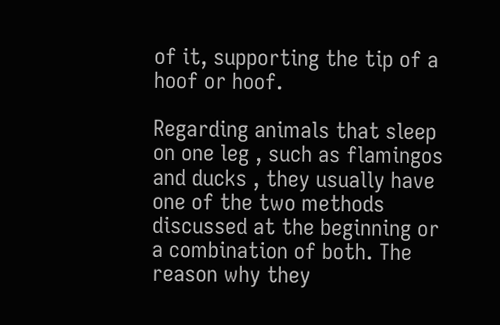of it, supporting the tip of a hoof or hoof.

Regarding animals that sleep on one leg , such as flamingos and ducks , they usually have one of the two methods discussed at the beginning or a combination of both. The reason why they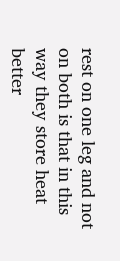rest on one leg and not on both is that in this way they store heat better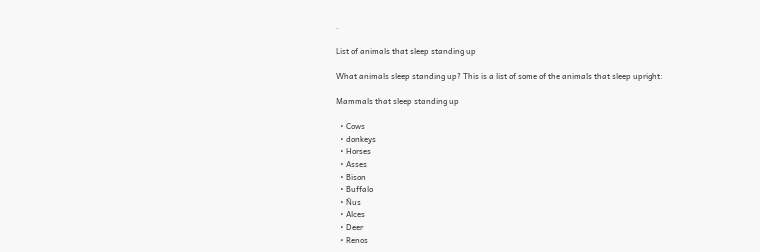.

List of animals that sleep standing up

What animals sleep standing up? This is a list of some of the animals that sleep upright:

Mammals that sleep standing up

  • Cows
  • donkeys
  • Horses
  • Asses
  • Bison
  • Buffalo
  • Ñus
  • Alces
  • Deer
  • Renos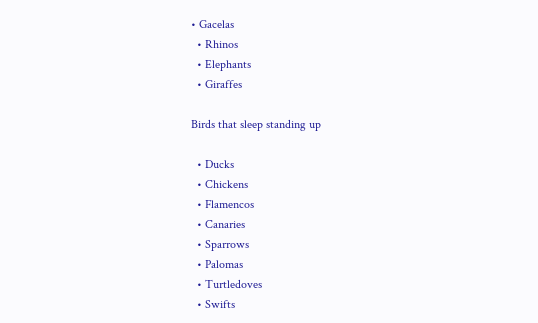• Gacelas
  • Rhinos
  • Elephants
  • Giraffes

Birds that sleep standing up

  • Ducks
  • Chickens
  • Flamencos
  • Canaries
  • Sparrows
  • Palomas
  • Turtledoves
  • Swifts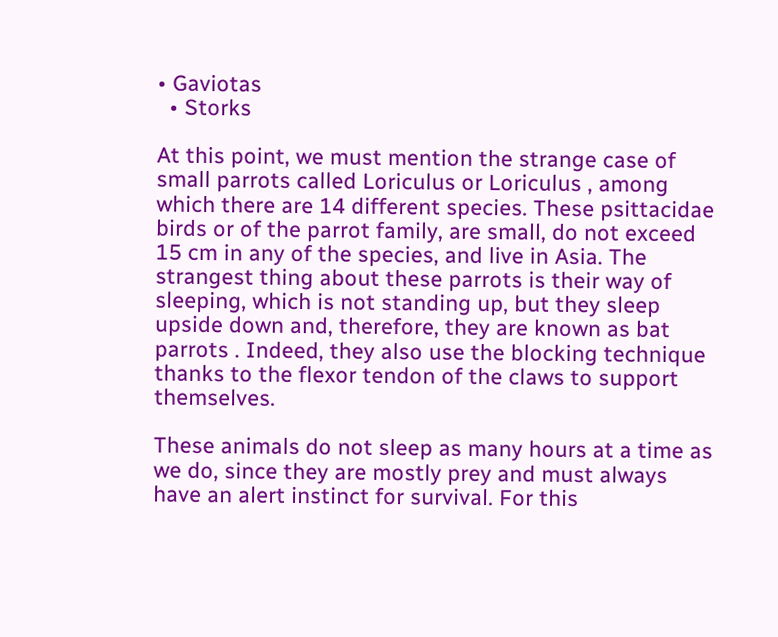• Gaviotas
  • Storks

At this point, we must mention the strange case of small parrots called Loriculus or Loriculus , among which there are 14 different species. These psittacidae birds or of the parrot family, are small, do not exceed 15 cm in any of the species, and live in Asia. The strangest thing about these parrots is their way of sleeping, which is not standing up, but they sleep upside down and, therefore, they are known as bat parrots . Indeed, they also use the blocking technique thanks to the flexor tendon of the claws to support themselves.

These animals do not sleep as many hours at a time as we do, since they are mostly prey and must always have an alert instinct for survival. For this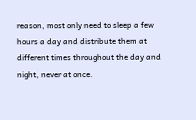reason, most only need to sleep a few hours a day and distribute them at different times throughout the day and night, never at once.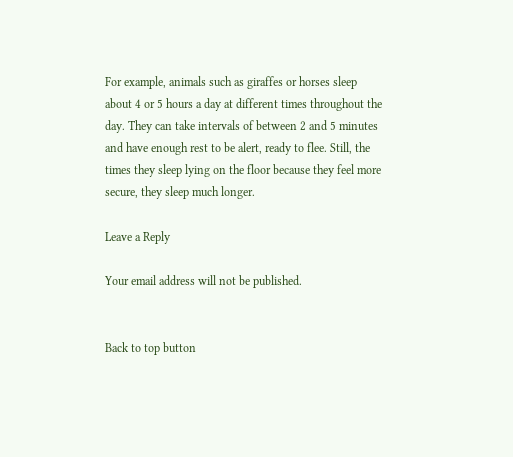For example, animals such as giraffes or horses sleep about 4 or 5 hours a day at different times throughout the day. They can take intervals of between 2 and 5 minutes and have enough rest to be alert, ready to flee. Still, the times they sleep lying on the floor because they feel more secure, they sleep much longer.

Leave a Reply

Your email address will not be published.


Back to top button